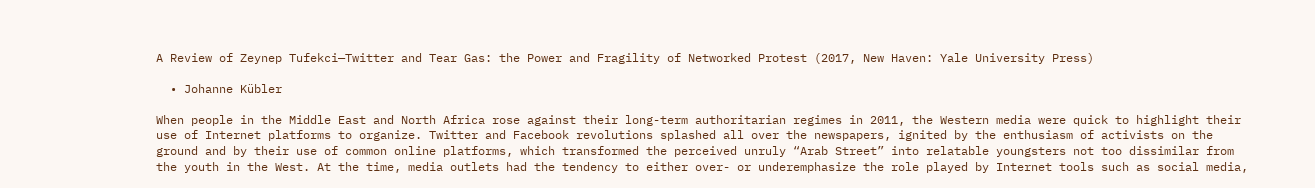A Review of Zeynep Tufekci—Twitter and Tear Gas: the Power and Fragility of Networked Protest (2017, New Haven: Yale University Press)

  • Johanne Kübler

When people in the Middle East and North Africa rose against their long-term authoritarian regimes in 2011, the Western media were quick to highlight their use of Internet platforms to organize. Twitter and Facebook revolutions splashed all over the newspapers, ignited by the enthusiasm of activists on the ground and by their use of common online platforms, which transformed the perceived unruly “Arab Street” into relatable youngsters not too dissimilar from the youth in the West. At the time, media outlets had the tendency to either over- or underemphasize the role played by Internet tools such as social media,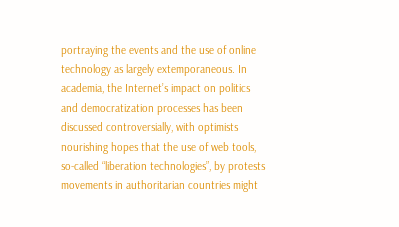portraying the events and the use of online technology as largely extemporaneous. In academia, the Internet’s impact on politics and democratization processes has been discussed controversially, with optimists nourishing hopes that the use of web tools, so-called “liberation technologies”, by protests movements in authoritarian countries might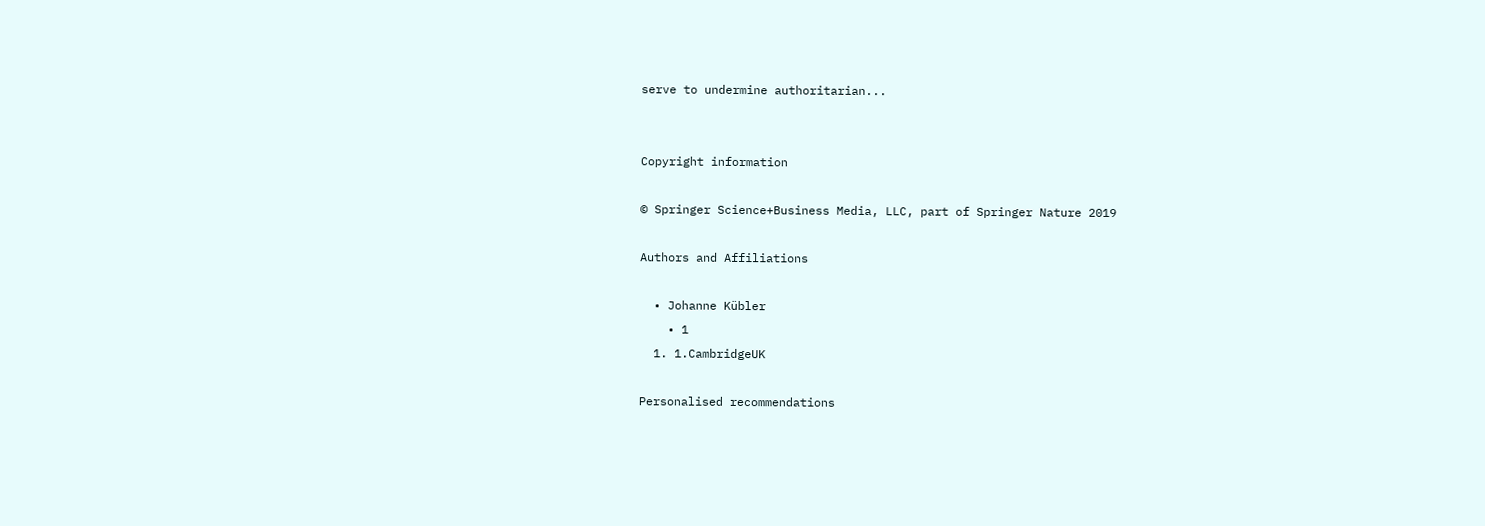serve to undermine authoritarian...


Copyright information

© Springer Science+Business Media, LLC, part of Springer Nature 2019

Authors and Affiliations

  • Johanne Kübler
    • 1
  1. 1.CambridgeUK

Personalised recommendations